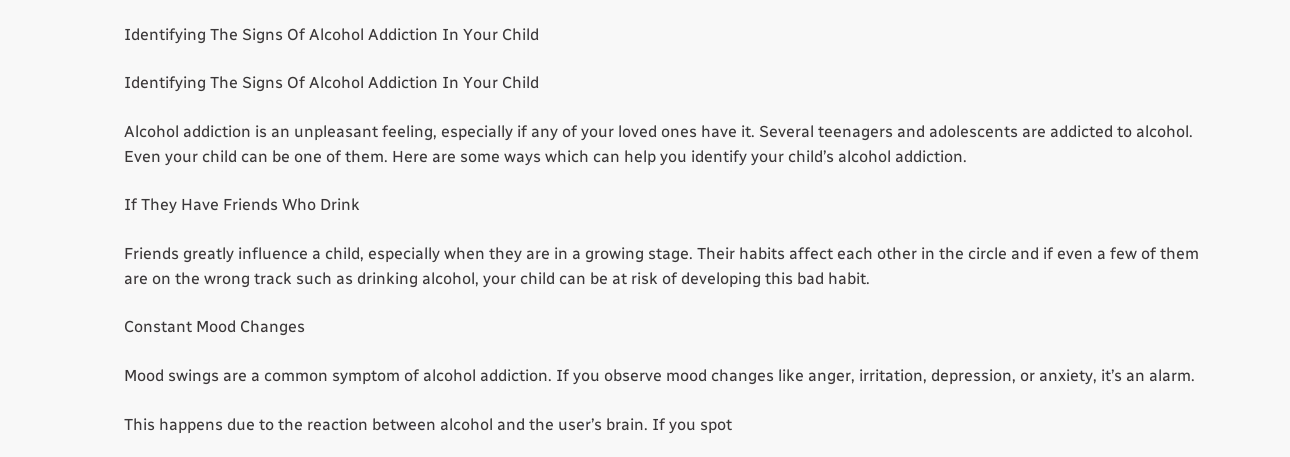Identifying The Signs Of Alcohol Addiction In Your Child

Identifying The Signs Of Alcohol Addiction In Your Child

Alcohol addiction is an unpleasant feeling, especially if any of your loved ones have it. Several teenagers and adolescents are addicted to alcohol. Even your child can be one of them. Here are some ways which can help you identify your child’s alcohol addiction.

If They Have Friends Who Drink

Friends greatly influence a child, especially when they are in a growing stage. Their habits affect each other in the circle and if even a few of them are on the wrong track such as drinking alcohol, your child can be at risk of developing this bad habit.

Constant Mood Changes

Mood swings are a common symptom of alcohol addiction. If you observe mood changes like anger, irritation, depression, or anxiety, it’s an alarm.

This happens due to the reaction between alcohol and the user’s brain. If you spot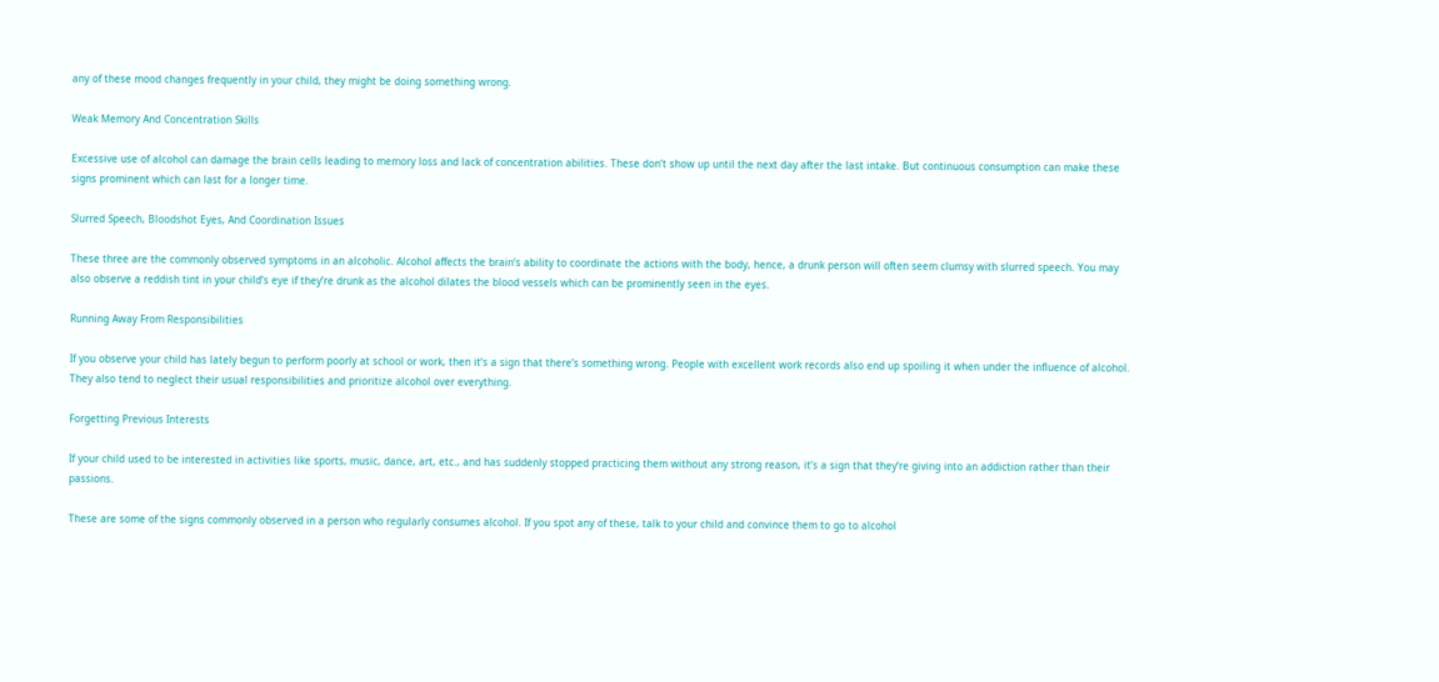any of these mood changes frequently in your child, they might be doing something wrong.

Weak Memory And Concentration Skills

Excessive use of alcohol can damage the brain cells leading to memory loss and lack of concentration abilities. These don’t show up until the next day after the last intake. But continuous consumption can make these signs prominent which can last for a longer time.

Slurred Speech, Bloodshot Eyes, And Coordination Issues

These three are the commonly observed symptoms in an alcoholic. Alcohol affects the brain’s ability to coordinate the actions with the body, hence, a drunk person will often seem clumsy with slurred speech. You may also observe a reddish tint in your child’s eye if they’re drunk as the alcohol dilates the blood vessels which can be prominently seen in the eyes.

Running Away From Responsibilities

If you observe your child has lately begun to perform poorly at school or work, then it’s a sign that there’s something wrong. People with excellent work records also end up spoiling it when under the influence of alcohol. They also tend to neglect their usual responsibilities and prioritize alcohol over everything.

Forgetting Previous Interests

If your child used to be interested in activities like sports, music, dance, art, etc., and has suddenly stopped practicing them without any strong reason, it’s a sign that they’re giving into an addiction rather than their passions.

These are some of the signs commonly observed in a person who regularly consumes alcohol. If you spot any of these, talk to your child and convince them to go to alcohol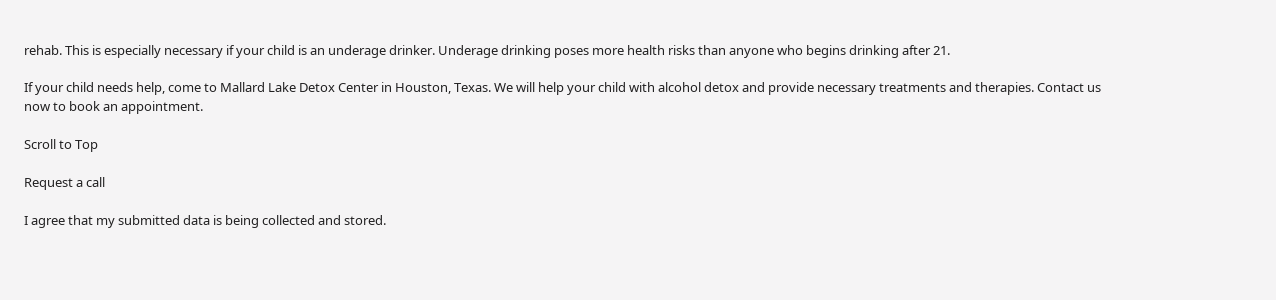rehab. This is especially necessary if your child is an underage drinker. Underage drinking poses more health risks than anyone who begins drinking after 21.

If your child needs help, come to Mallard Lake Detox Center in Houston, Texas. We will help your child with alcohol detox and provide necessary treatments and therapies. Contact us now to book an appointment.

Scroll to Top

Request a call

I agree that my submitted data is being collected and stored.